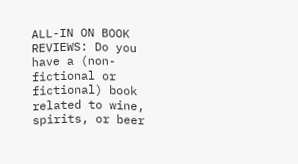ALL-IN ON BOOK REVIEWS: Do you have a (non-fictional or fictional) book related to wine, spirits, or beer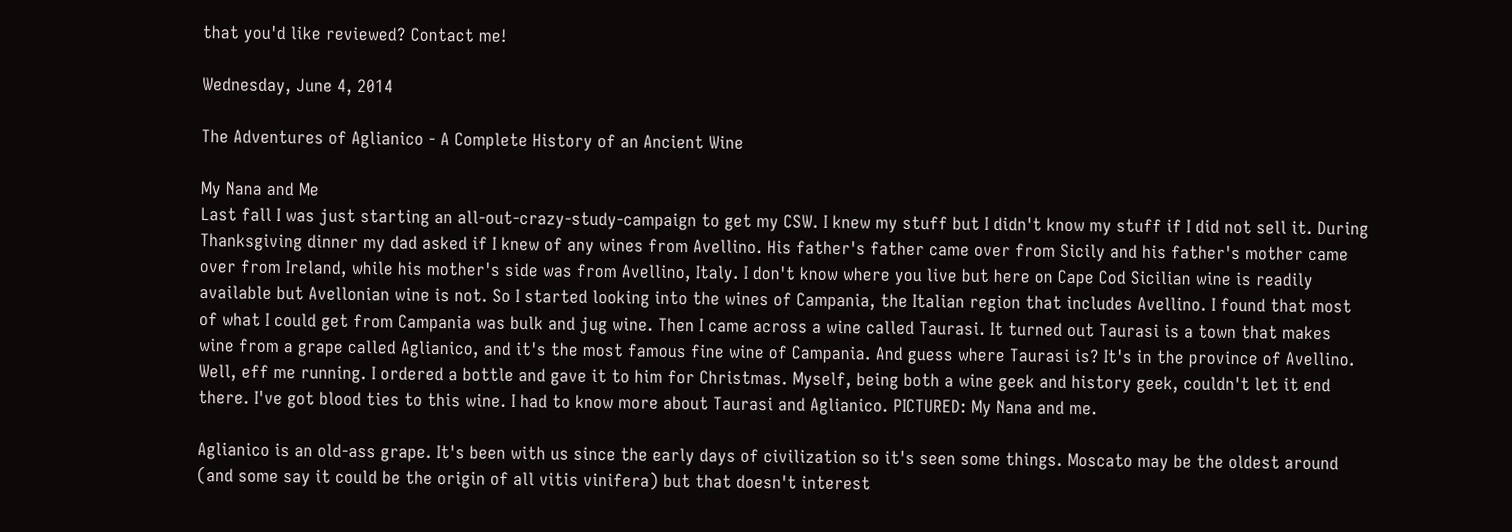that you'd like reviewed? Contact me!

Wednesday, June 4, 2014

The Adventures of Aglianico - A Complete History of an Ancient Wine

My Nana and Me
Last fall I was just starting an all-out-crazy-study-campaign to get my CSW. I knew my stuff but I didn't know my stuff if I did not sell it. During Thanksgiving dinner my dad asked if I knew of any wines from Avellino. His father's father came over from Sicily and his father's mother came over from Ireland, while his mother's side was from Avellino, Italy. I don't know where you live but here on Cape Cod Sicilian wine is readily available but Avellonian wine is not. So I started looking into the wines of Campania, the Italian region that includes Avellino. I found that most of what I could get from Campania was bulk and jug wine. Then I came across a wine called Taurasi. It turned out Taurasi is a town that makes wine from a grape called Aglianico, and it's the most famous fine wine of Campania. And guess where Taurasi is? It's in the province of Avellino. Well, eff me running. I ordered a bottle and gave it to him for Christmas. Myself, being both a wine geek and history geek, couldn't let it end there. I've got blood ties to this wine. I had to know more about Taurasi and Aglianico. PICTURED: My Nana and me.

Aglianico is an old-ass grape. It's been with us since the early days of civilization so it's seen some things. Moscato may be the oldest around (and some say it could be the origin of all vitis vinifera) but that doesn't interest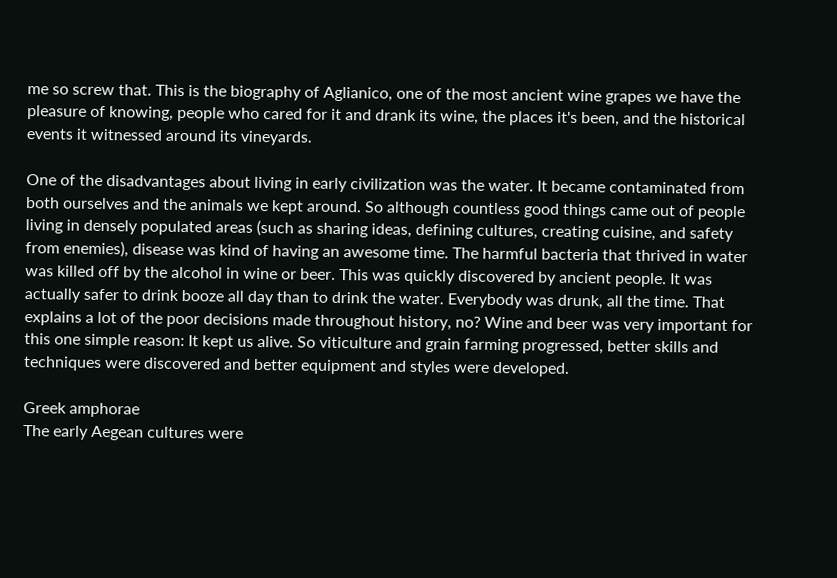me so screw that. This is the biography of Aglianico, one of the most ancient wine grapes we have the pleasure of knowing, people who cared for it and drank its wine, the places it's been, and the historical events it witnessed around its vineyards.

One of the disadvantages about living in early civilization was the water. It became contaminated from both ourselves and the animals we kept around. So although countless good things came out of people living in densely populated areas (such as sharing ideas, defining cultures, creating cuisine, and safety from enemies), disease was kind of having an awesome time. The harmful bacteria that thrived in water was killed off by the alcohol in wine or beer. This was quickly discovered by ancient people. It was actually safer to drink booze all day than to drink the water. Everybody was drunk, all the time. That explains a lot of the poor decisions made throughout history, no? Wine and beer was very important for this one simple reason: It kept us alive. So viticulture and grain farming progressed, better skills and techniques were discovered and better equipment and styles were developed.

Greek amphorae
The early Aegean cultures were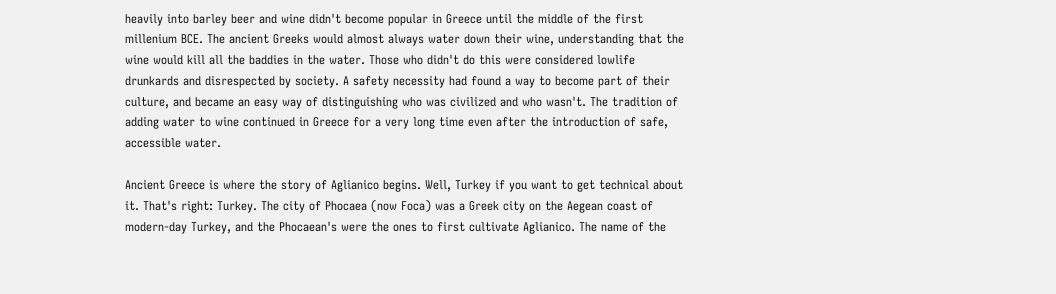heavily into barley beer and wine didn't become popular in Greece until the middle of the first millenium BCE. The ancient Greeks would almost always water down their wine, understanding that the wine would kill all the baddies in the water. Those who didn't do this were considered lowlife drunkards and disrespected by society. A safety necessity had found a way to become part of their culture, and became an easy way of distinguishing who was civilized and who wasn't. The tradition of adding water to wine continued in Greece for a very long time even after the introduction of safe, accessible water.

Ancient Greece is where the story of Aglianico begins. Well, Turkey if you want to get technical about it. That's right: Turkey. The city of Phocaea (now Foca) was a Greek city on the Aegean coast of modern-day Turkey, and the Phocaean's were the ones to first cultivate Aglianico. The name of the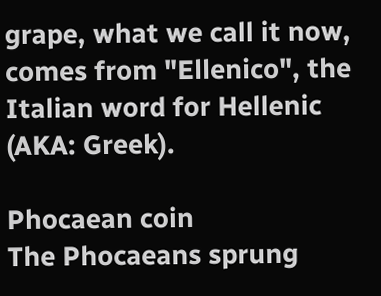grape, what we call it now, comes from "Ellenico", the Italian word for Hellenic (AKA: Greek).

Phocaean coin
The Phocaeans sprung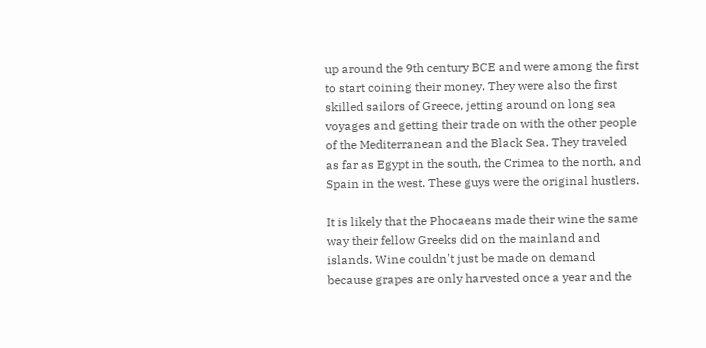up around the 9th century BCE and were among the first to start coining their money. They were also the first skilled sailors of Greece, jetting around on long sea voyages and getting their trade on with the other people of the Mediterranean and the Black Sea. They traveled as far as Egypt in the south, the Crimea to the north, and Spain in the west. These guys were the original hustlers.

It is likely that the Phocaeans made their wine the same way their fellow Greeks did on the mainland and islands. Wine couldn't just be made on demand because grapes are only harvested once a year and the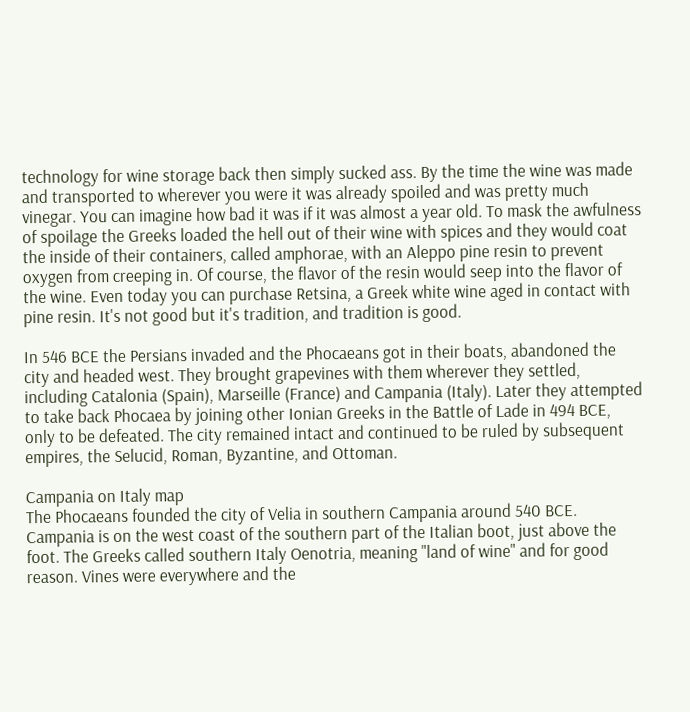technology for wine storage back then simply sucked ass. By the time the wine was made and transported to wherever you were it was already spoiled and was pretty much vinegar. You can imagine how bad it was if it was almost a year old. To mask the awfulness of spoilage the Greeks loaded the hell out of their wine with spices and they would coat the inside of their containers, called amphorae, with an Aleppo pine resin to prevent oxygen from creeping in. Of course, the flavor of the resin would seep into the flavor of the wine. Even today you can purchase Retsina, a Greek white wine aged in contact with pine resin. It's not good but it's tradition, and tradition is good.

In 546 BCE the Persians invaded and the Phocaeans got in their boats, abandoned the city and headed west. They brought grapevines with them wherever they settled, including Catalonia (Spain), Marseille (France) and Campania (Italy). Later they attempted to take back Phocaea by joining other Ionian Greeks in the Battle of Lade in 494 BCE, only to be defeated. The city remained intact and continued to be ruled by subsequent empires, the Selucid, Roman, Byzantine, and Ottoman.

Campania on Italy map
The Phocaeans founded the city of Velia in southern Campania around 540 BCE. Campania is on the west coast of the southern part of the Italian boot, just above the foot. The Greeks called southern Italy Oenotria, meaning "land of wine" and for good reason. Vines were everywhere and the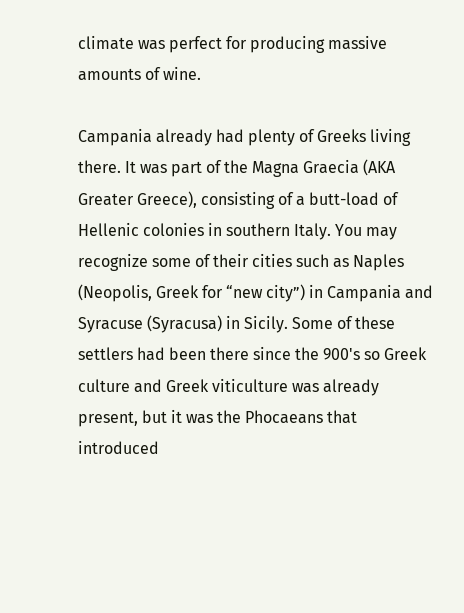climate was perfect for producing massive amounts of wine.

Campania already had plenty of Greeks living there. It was part of the Magna Graecia (AKA Greater Greece), consisting of a butt-load of Hellenic colonies in southern Italy. You may recognize some of their cities such as Naples (Neopolis, Greek for “new city”) in Campania and Syracuse (Syracusa) in Sicily. Some of these settlers had been there since the 900's so Greek culture and Greek viticulture was already present, but it was the Phocaeans that introduced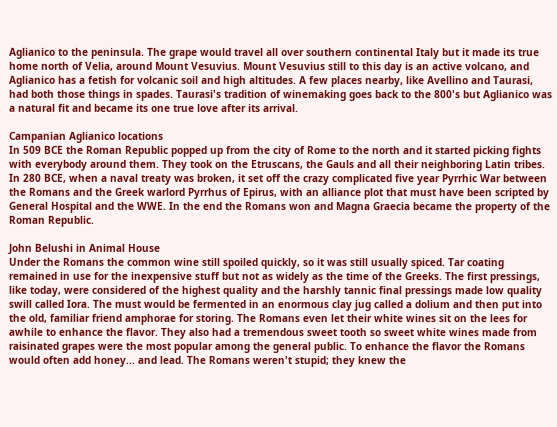Aglianico to the peninsula. The grape would travel all over southern continental Italy but it made its true home north of Velia, around Mount Vesuvius. Mount Vesuvius still to this day is an active volcano, and Aglianico has a fetish for volcanic soil and high altitudes. A few places nearby, like Avellino and Taurasi, had both those things in spades. Taurasi's tradition of winemaking goes back to the 800's but Aglianico was a natural fit and became its one true love after its arrival.

Campanian Aglianico locations
In 509 BCE the Roman Republic popped up from the city of Rome to the north and it started picking fights with everybody around them. They took on the Etruscans, the Gauls and all their neighboring Latin tribes. In 280 BCE, when a naval treaty was broken, it set off the crazy complicated five year Pyrrhic War between the Romans and the Greek warlord Pyrrhus of Epirus, with an alliance plot that must have been scripted by General Hospital and the WWE. In the end the Romans won and Magna Graecia became the property of the Roman Republic.

John Belushi in Animal House
Under the Romans the common wine still spoiled quickly, so it was still usually spiced. Tar coating remained in use for the inexpensive stuff but not as widely as the time of the Greeks. The first pressings, like today, were considered of the highest quality and the harshly tannic final pressings made low quality swill called Iora. The must would be fermented in an enormous clay jug called a dolium and then put into the old, familiar friend amphorae for storing. The Romans even let their white wines sit on the lees for awhile to enhance the flavor. They also had a tremendous sweet tooth so sweet white wines made from raisinated grapes were the most popular among the general public. To enhance the flavor the Romans would often add honey... and lead. The Romans weren't stupid; they knew the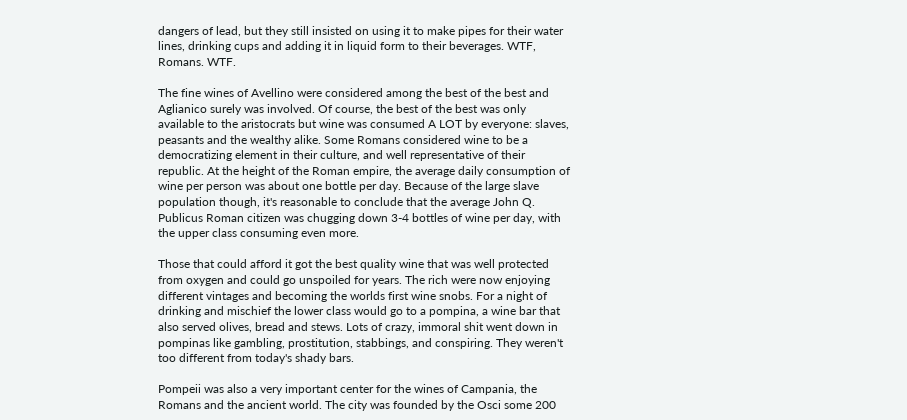dangers of lead, but they still insisted on using it to make pipes for their water lines, drinking cups and adding it in liquid form to their beverages. WTF, Romans. WTF.

The fine wines of Avellino were considered among the best of the best and Aglianico surely was involved. Of course, the best of the best was only available to the aristocrats but wine was consumed A LOT by everyone: slaves, peasants and the wealthy alike. Some Romans considered wine to be a democratizing element in their culture, and well representative of their republic. At the height of the Roman empire, the average daily consumption of wine per person was about one bottle per day. Because of the large slave population though, it's reasonable to conclude that the average John Q. Publicus Roman citizen was chugging down 3-4 bottles of wine per day, with the upper class consuming even more.

Those that could afford it got the best quality wine that was well protected from oxygen and could go unspoiled for years. The rich were now enjoying different vintages and becoming the worlds first wine snobs. For a night of drinking and mischief the lower class would go to a pompina, a wine bar that also served olives, bread and stews. Lots of crazy, immoral shit went down in pompinas like gambling, prostitution, stabbings, and conspiring. They weren't too different from today's shady bars.

Pompeii was also a very important center for the wines of Campania, the Romans and the ancient world. The city was founded by the Osci some 200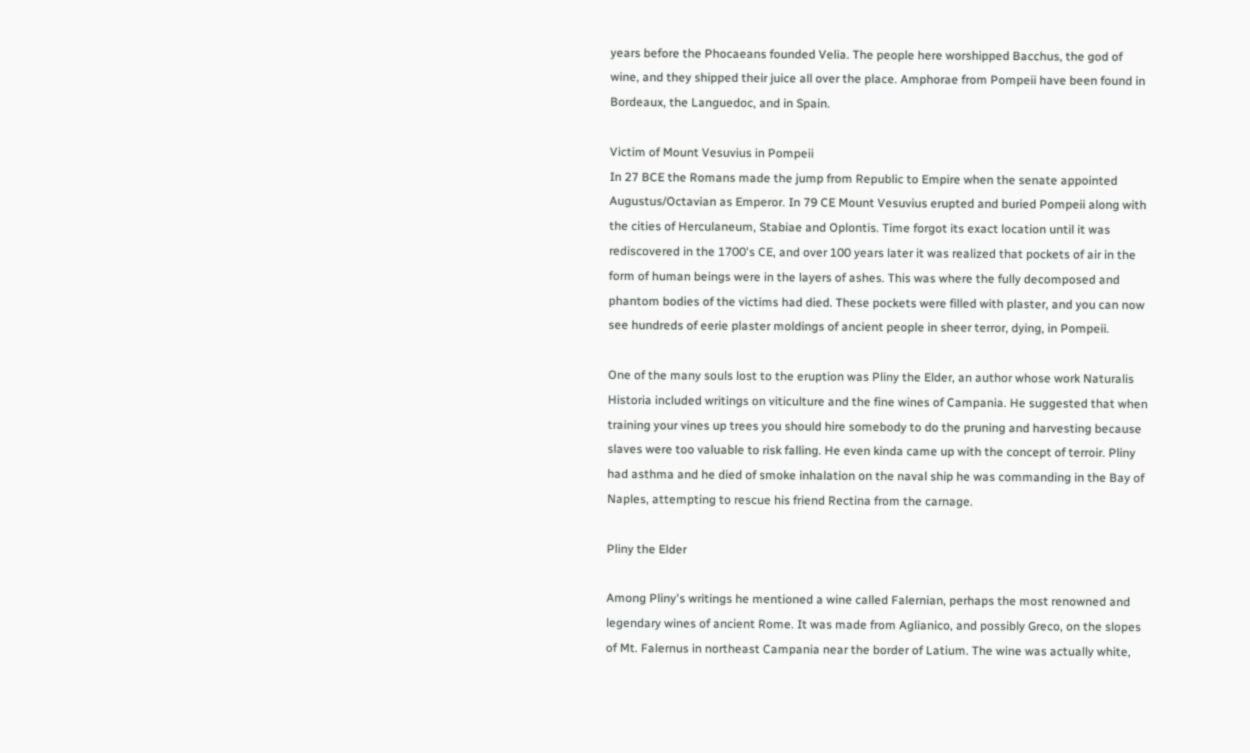years before the Phocaeans founded Velia. The people here worshipped Bacchus, the god of wine, and they shipped their juice all over the place. Amphorae from Pompeii have been found in Bordeaux, the Languedoc, and in Spain.

Victim of Mount Vesuvius in Pompeii
In 27 BCE the Romans made the jump from Republic to Empire when the senate appointed Augustus/Octavian as Emperor. In 79 CE Mount Vesuvius erupted and buried Pompeii along with the cities of Herculaneum, Stabiae and Oplontis. Time forgot its exact location until it was rediscovered in the 1700's CE, and over 100 years later it was realized that pockets of air in the form of human beings were in the layers of ashes. This was where the fully decomposed and phantom bodies of the victims had died. These pockets were filled with plaster, and you can now see hundreds of eerie plaster moldings of ancient people in sheer terror, dying, in Pompeii.

One of the many souls lost to the eruption was Pliny the Elder, an author whose work Naturalis Historia included writings on viticulture and the fine wines of Campania. He suggested that when training your vines up trees you should hire somebody to do the pruning and harvesting because slaves were too valuable to risk falling. He even kinda came up with the concept of terroir. Pliny had asthma and he died of smoke inhalation on the naval ship he was commanding in the Bay of Naples, attempting to rescue his friend Rectina from the carnage.

Pliny the Elder

Among Pliny's writings he mentioned a wine called Falernian, perhaps the most renowned and legendary wines of ancient Rome. It was made from Aglianico, and possibly Greco, on the slopes of Mt. Falernus in northeast Campania near the border of Latium. The wine was actually white,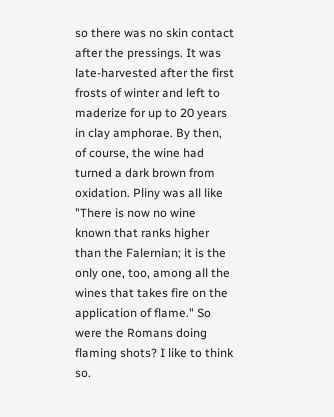so there was no skin contact after the pressings. It was late-harvested after the first frosts of winter and left to maderize for up to 20 years in clay amphorae. By then, of course, the wine had turned a dark brown from oxidation. Pliny was all like "There is now no wine known that ranks higher than the Falernian; it is the only one, too, among all the wines that takes fire on the application of flame." So were the Romans doing flaming shots? I like to think so.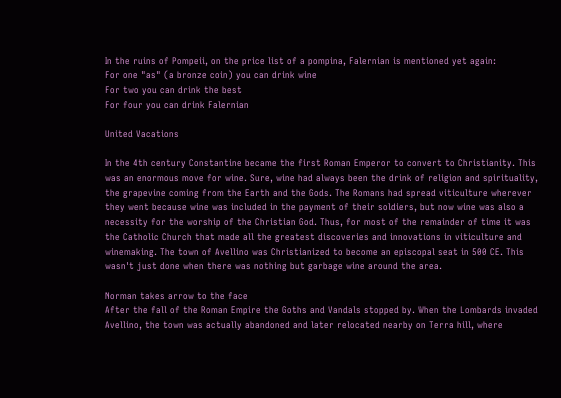In the ruins of Pompeii, on the price list of a pompina, Falernian is mentioned yet again:
For one "as" (a bronze coin) you can drink wine
For two you can drink the best
For four you can drink Falernian

United Vacations

In the 4th century Constantine became the first Roman Emperor to convert to Christianity. This was an enormous move for wine. Sure, wine had always been the drink of religion and spirituality, the grapevine coming from the Earth and the Gods. The Romans had spread viticulture wherever they went because wine was included in the payment of their soldiers, but now wine was also a necessity for the worship of the Christian God. Thus, for most of the remainder of time it was the Catholic Church that made all the greatest discoveries and innovations in viticulture and winemaking. The town of Avellino was Christianized to become an episcopal seat in 500 CE. This wasn't just done when there was nothing but garbage wine around the area.

Norman takes arrow to the face
After the fall of the Roman Empire the Goths and Vandals stopped by. When the Lombards invaded Avellino, the town was actually abandoned and later relocated nearby on Terra hill, where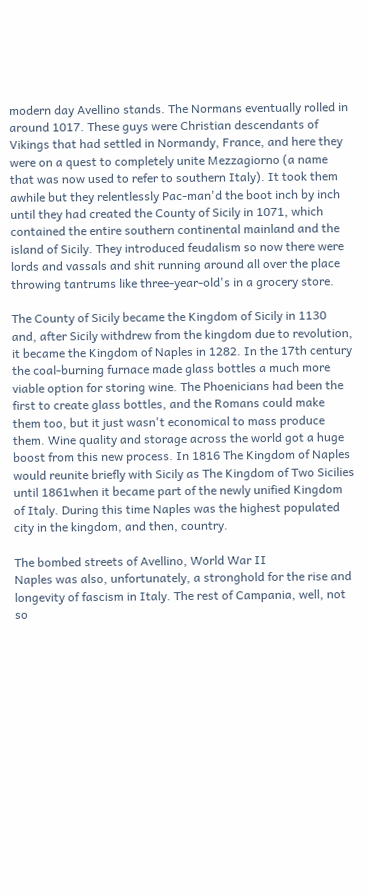modern day Avellino stands. The Normans eventually rolled in around 1017. These guys were Christian descendants of Vikings that had settled in Normandy, France, and here they were on a quest to completely unite Mezzagiorno (a name that was now used to refer to southern Italy). It took them awhile but they relentlessly Pac-man'd the boot inch by inch until they had created the County of Sicily in 1071, which contained the entire southern continental mainland and the island of Sicily. They introduced feudalism so now there were lords and vassals and shit running around all over the place throwing tantrums like three-year-old's in a grocery store.

The County of Sicily became the Kingdom of Sicily in 1130 and, after Sicily withdrew from the kingdom due to revolution, it became the Kingdom of Naples in 1282. In the 17th century the coal-burning furnace made glass bottles a much more viable option for storing wine. The Phoenicians had been the first to create glass bottles, and the Romans could make them too, but it just wasn't economical to mass produce them. Wine quality and storage across the world got a huge boost from this new process. In 1816 The Kingdom of Naples would reunite briefly with Sicily as The Kingdom of Two Sicilies until 1861when it became part of the newly unified Kingdom of Italy. During this time Naples was the highest populated city in the kingdom, and then, country.

The bombed streets of Avellino, World War II
Naples was also, unfortunately, a stronghold for the rise and longevity of fascism in Italy. The rest of Campania, well, not so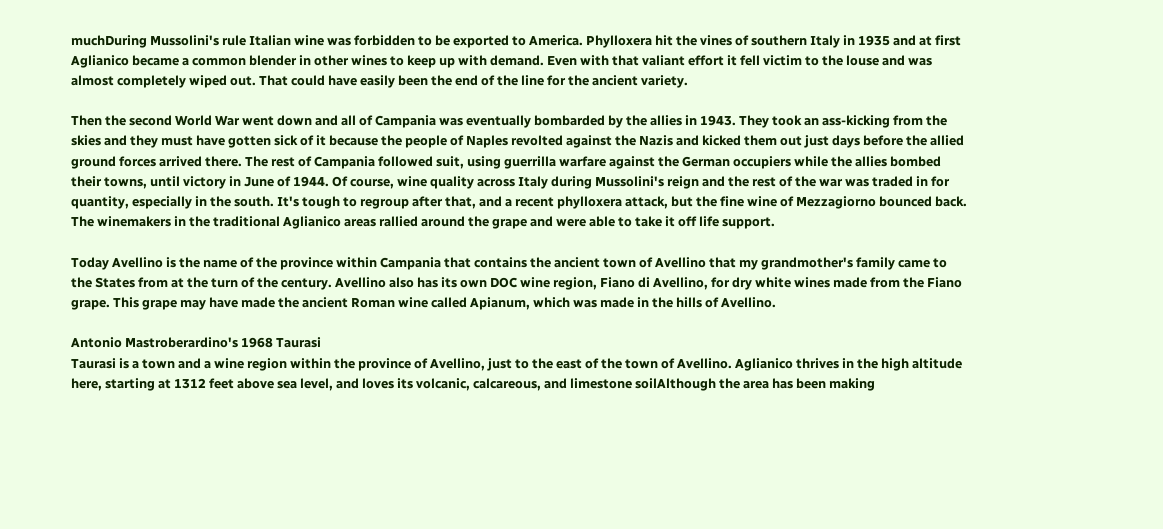muchDuring Mussolini's rule Italian wine was forbidden to be exported to America. Phylloxera hit the vines of southern Italy in 1935 and at first Aglianico became a common blender in other wines to keep up with demand. Even with that valiant effort it fell victim to the louse and was almost completely wiped out. That could have easily been the end of the line for the ancient variety.

Then the second World War went down and all of Campania was eventually bombarded by the allies in 1943. They took an ass-kicking from the skies and they must have gotten sick of it because the people of Naples revolted against the Nazis and kicked them out just days before the allied ground forces arrived there. The rest of Campania followed suit, using guerrilla warfare against the German occupiers while the allies bombed their towns, until victory in June of 1944. Of course, wine quality across Italy during Mussolini's reign and the rest of the war was traded in for quantity, especially in the south. It's tough to regroup after that, and a recent phylloxera attack, but the fine wine of Mezzagiorno bounced back. The winemakers in the traditional Aglianico areas rallied around the grape and were able to take it off life support.

Today Avellino is the name of the province within Campania that contains the ancient town of Avellino that my grandmother's family came to the States from at the turn of the century. Avellino also has its own DOC wine region, Fiano di Avellino, for dry white wines made from the Fiano grape. This grape may have made the ancient Roman wine called Apianum, which was made in the hills of Avellino.

Antonio Mastroberardino's 1968 Taurasi
Taurasi is a town and a wine region within the province of Avellino, just to the east of the town of Avellino. Aglianico thrives in the high altitude here, starting at 1312 feet above sea level, and loves its volcanic, calcareous, and limestone soilAlthough the area has been making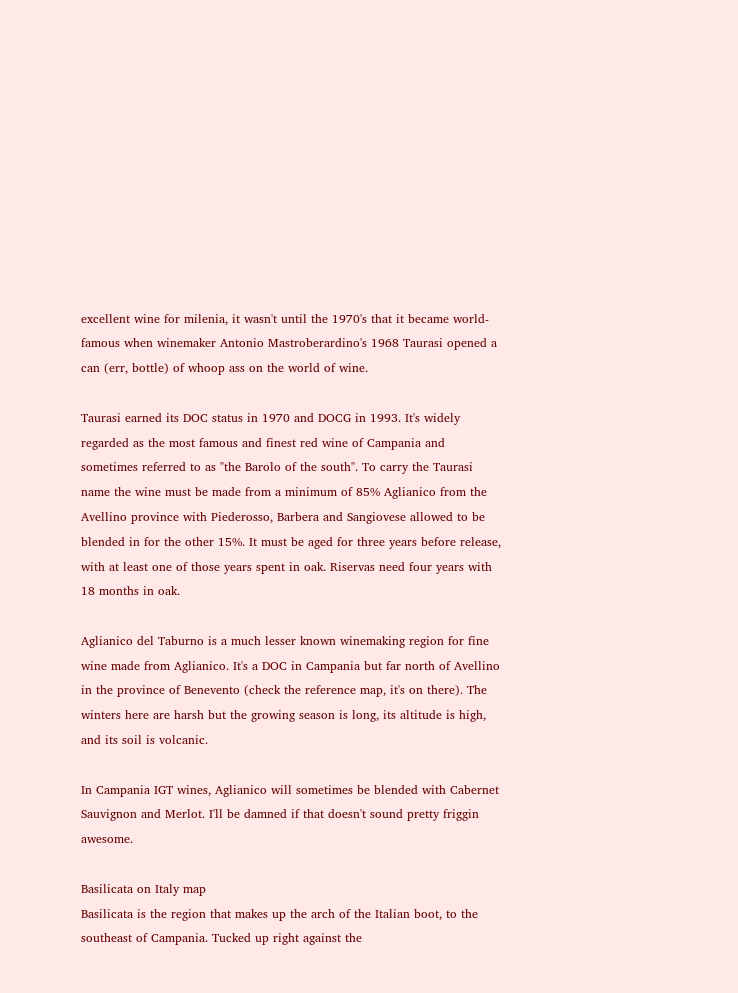excellent wine for milenia, it wasn't until the 1970's that it became world-famous when winemaker Antonio Mastroberardino's 1968 Taurasi opened a can (err, bottle) of whoop ass on the world of wine.

Taurasi earned its DOC status in 1970 and DOCG in 1993. It's widely regarded as the most famous and finest red wine of Campania and sometimes referred to as "the Barolo of the south". To carry the Taurasi name the wine must be made from a minimum of 85% Aglianico from the Avellino province with Piederosso, Barbera and Sangiovese allowed to be blended in for the other 15%. It must be aged for three years before release, with at least one of those years spent in oak. Riservas need four years with 18 months in oak.

Aglianico del Taburno is a much lesser known winemaking region for fine wine made from Aglianico. It's a DOC in Campania but far north of Avellino in the province of Benevento (check the reference map, it's on there). The winters here are harsh but the growing season is long, its altitude is high, and its soil is volcanic.

In Campania IGT wines, Aglianico will sometimes be blended with Cabernet Sauvignon and Merlot. I'll be damned if that doesn't sound pretty friggin awesome.

Basilicata on Italy map
Basilicata is the region that makes up the arch of the Italian boot, to the southeast of Campania. Tucked up right against the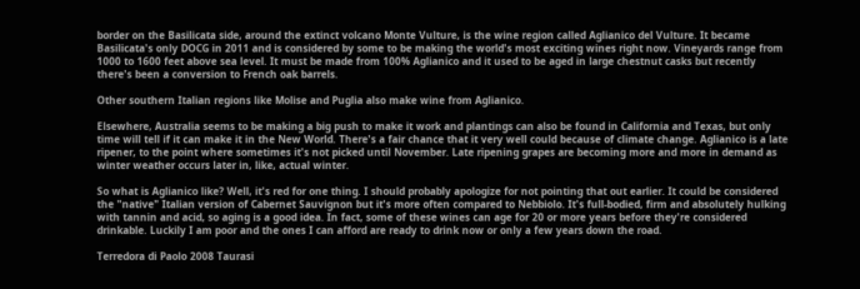border on the Basilicata side, around the extinct volcano Monte Vulture, is the wine region called Aglianico del Vulture. It became Basilicata's only DOCG in 2011 and is considered by some to be making the world's most exciting wines right now. Vineyards range from 1000 to 1600 feet above sea level. It must be made from 100% Aglianico and it used to be aged in large chestnut casks but recently there's been a conversion to French oak barrels.

Other southern Italian regions like Molise and Puglia also make wine from Aglianico.

Elsewhere, Australia seems to be making a big push to make it work and plantings can also be found in California and Texas, but only time will tell if it can make it in the New World. There's a fair chance that it very well could because of climate change. Aglianico is a late ripener, to the point where sometimes it's not picked until November. Late ripening grapes are becoming more and more in demand as winter weather occurs later in, like, actual winter.

So what is Aglianico like? Well, it's red for one thing. I should probably apologize for not pointing that out earlier. It could be considered the "native" Italian version of Cabernet Sauvignon but it's more often compared to Nebbiolo. It's full-bodied, firm and absolutely hulking with tannin and acid, so aging is a good idea. In fact, some of these wines can age for 20 or more years before they're considered drinkable. Luckily I am poor and the ones I can afford are ready to drink now or only a few years down the road.

Terredora di Paolo 2008 Taurasi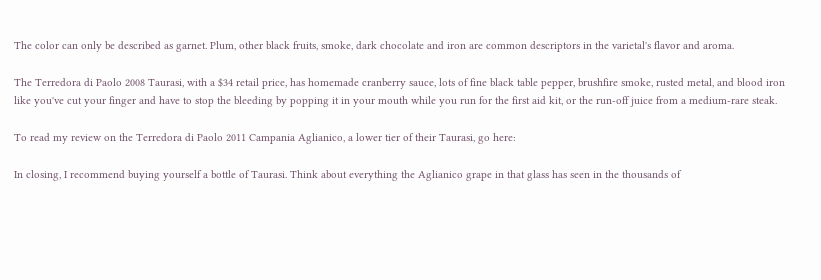The color can only be described as garnet. Plum, other black fruits, smoke, dark chocolate and iron are common descriptors in the varietal's flavor and aroma.

The Terredora di Paolo 2008 Taurasi, with a $34 retail price, has homemade cranberry sauce, lots of fine black table pepper, brushfire smoke, rusted metal, and blood iron like you've cut your finger and have to stop the bleeding by popping it in your mouth while you run for the first aid kit, or the run-off juice from a medium-rare steak.

To read my review on the Terredora di Paolo 2011 Campania Aglianico, a lower tier of their Taurasi, go here:

In closing, I recommend buying yourself a bottle of Taurasi. Think about everything the Aglianico grape in that glass has seen in the thousands of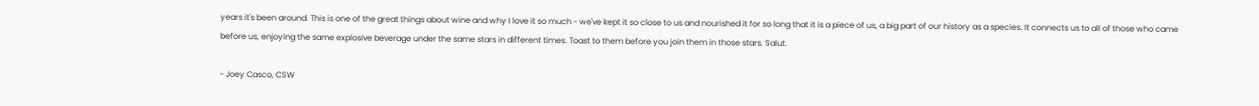years it's been around. This is one of the great things about wine and why I love it so much - we've kept it so close to us and nourished it for so long that it is a piece of us, a big part of our history as a species. It connects us to all of those who came before us, enjoying the same explosive beverage under the same stars in different times. Toast to them before you join them in those stars. Salut.

- Joey Casco, CSW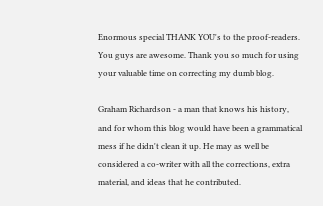Enormous special THANK YOU's to the proof-readers. You guys are awesome. Thank you so much for using your valuable time on correcting my dumb blog.

Graham Richardson - a man that knows his history, and for whom this blog would have been a grammatical mess if he didn't clean it up. He may as well be considered a co-writer with all the corrections, extra material, and ideas that he contributed.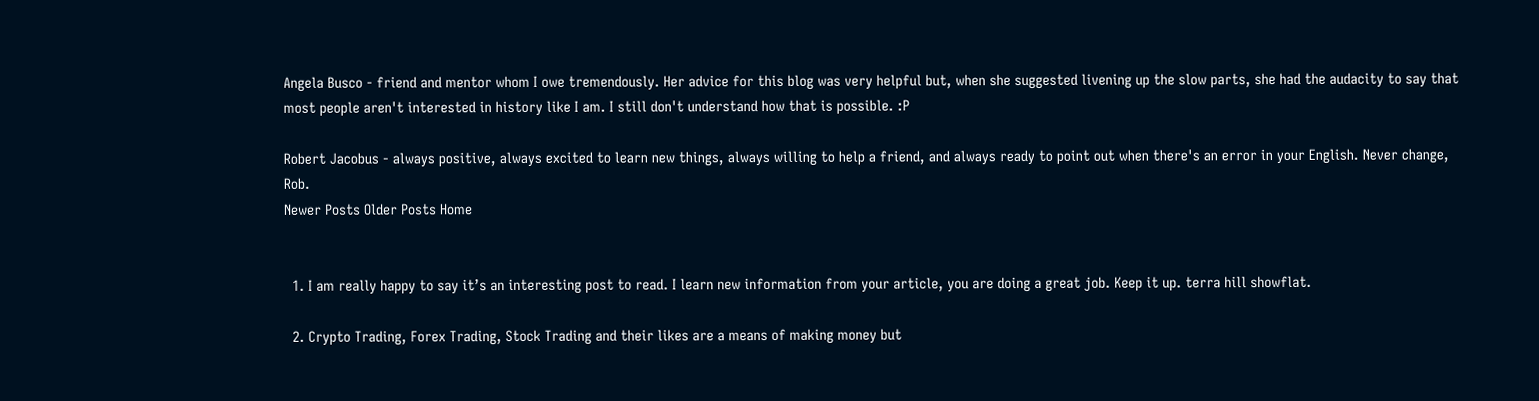Angela Busco - friend and mentor whom I owe tremendously. Her advice for this blog was very helpful but, when she suggested livening up the slow parts, she had the audacity to say that most people aren't interested in history like I am. I still don't understand how that is possible. :P

Robert Jacobus - always positive, always excited to learn new things, always willing to help a friend, and always ready to point out when there's an error in your English. Never change, Rob.
Newer Posts Older Posts Home


  1. I am really happy to say it’s an interesting post to read. I learn new information from your article, you are doing a great job. Keep it up. terra hill showflat.

  2. Crypto Trading, Forex Trading, Stock Trading and their likes are a means of making money but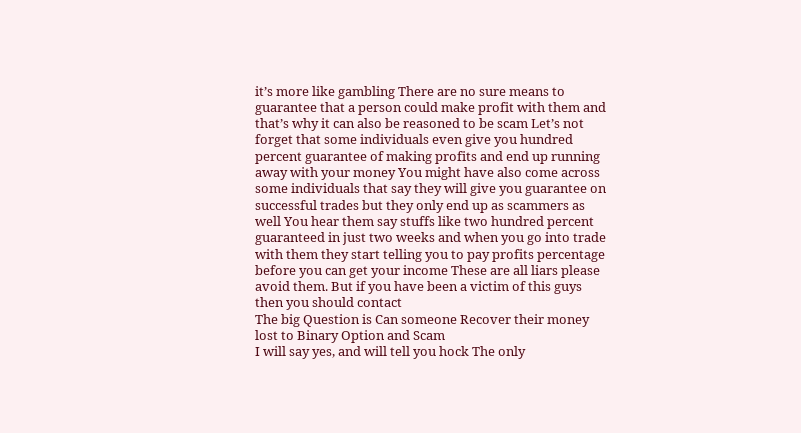it’s more like gambling There are no sure means to guarantee that a person could make profit with them and that’s why it can also be reasoned to be scam Let’s not forget that some individuals even give you hundred percent guarantee of making profits and end up running away with your money You might have also come across some individuals that say they will give you guarantee on successful trades but they only end up as scammers as well You hear them say stuffs like two hundred percent guaranteed in just two weeks and when you go into trade with them they start telling you to pay profits percentage before you can get your income These are all liars please avoid them. But if you have been a victim of this guys then you should contact
The big Question is Can someone Recover their money lost to Binary Option and Scam
I will say yes, and will tell you hock The only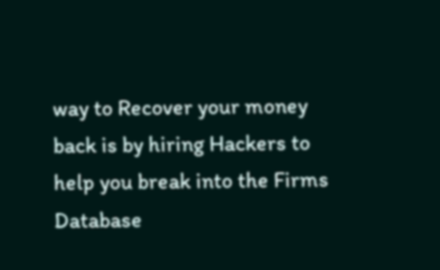way to Recover your money back is by hiring Hackers to help you break into the Firms Database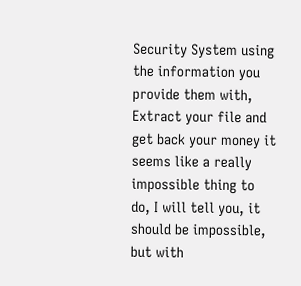Security System using the information you provide them with, Extract your file and get back your money it seems like a really impossible thing to do, I will tell you, it should be impossible, but with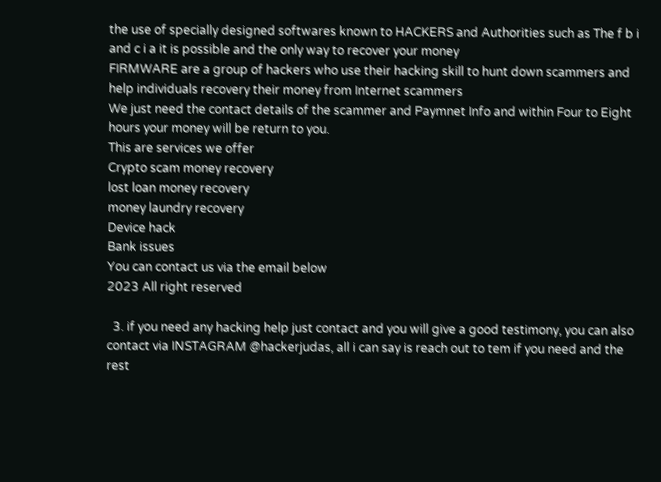the use of specially designed softwares known to HACKERS and Authorities such as The f b i and c i a it is possible and the only way to recover your money
FIRMWARE are a group of hackers who use their hacking skill to hunt down scammers and help individuals recovery their money from Internet scammers
We just need the contact details of the scammer and Paymnet Info and within Four to Eight hours your money will be return to you.
This are services we offer
Crypto scam money recovery
lost loan money recovery
money laundry recovery
Device hack
Bank issues
You can contact us via the email below
2023 All right reserved

  3. if you need any hacking help just contact and you will give a good testimony, you can also contact via INSTAGRAM @hackerjudas, all i can say is reach out to tem if you need and the rest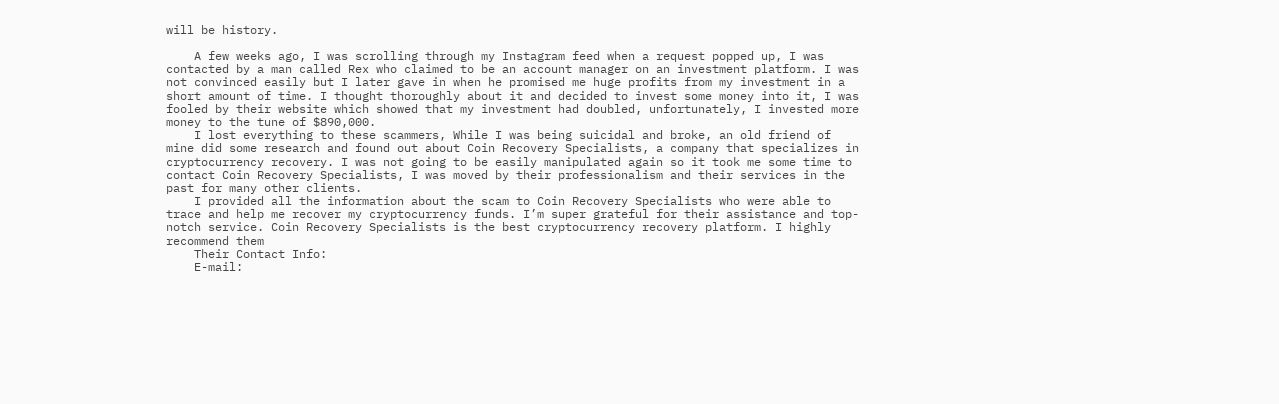will be history.

    A few weeks ago, I was scrolling through my Instagram feed when a request popped up, I was contacted by a man called Rex who claimed to be an account manager on an investment platform. I was not convinced easily but I later gave in when he promised me huge profits from my investment in a short amount of time. I thought thoroughly about it and decided to invest some money into it, I was fooled by their website which showed that my investment had doubled, unfortunately, I invested more money to the tune of $890,000.
    I lost everything to these scammers, While I was being suicidal and broke, an old friend of mine did some research and found out about Coin Recovery Specialists, a company that specializes in cryptocurrency recovery. I was not going to be easily manipulated again so it took me some time to contact Coin Recovery Specialists, I was moved by their professionalism and their services in the past for many other clients.
    I provided all the information about the scam to Coin Recovery Specialists who were able to trace and help me recover my cryptocurrency funds. I’m super grateful for their assistance and top-notch service. Coin Recovery Specialists is the best cryptocurrency recovery platform. I highly recommend them
    Their Contact Info:
    E-mail: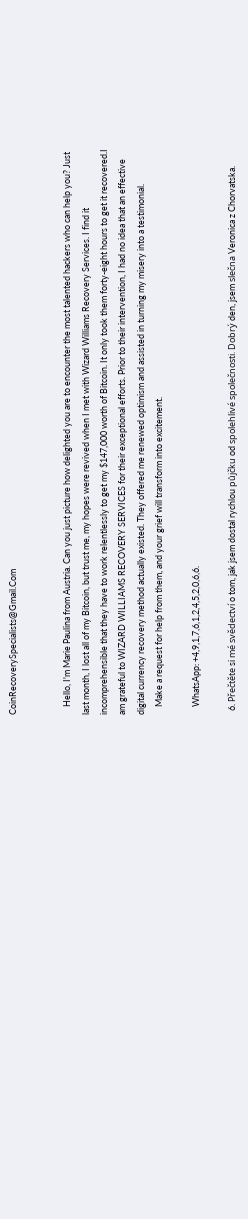CoinRecoverySpecialists@Gmail.Com


    Hello, I'm Marie Paulina from Austria. Can you just picture how delighted you are to encounter the most talented hackers who can help you? Just last month, I lost all of my Bitcoin, but trust me, my hopes were revived when I met with Wizard Williams Recovery Services. I find it incomprehensible that they have to work relentlessly to get my $147,000 worth of Bitcoin. It only took them forty-eight hours to get it recovered.I am grateful to WIZARD WILLIAMS RECOVERY SERVICES for their exceptional efforts. Prior to their intervention, I had no idea that an effective digital currency recovery method actually existed. They offered me renewed optimism and assisted in turning my misery into a testimonial.
    Make a request for help from them, and your grief will transform into excitement.

    WhatsApp: +4,9,1,7,6,1,2,4,5,2,0,6,6.

  6. Přečtěte si mé svědectví o tom, jak jsem dostal rychlou půjčku od spolehlivé společnosti. Dobrý den, jsem slečna Veronica z Chorvatska.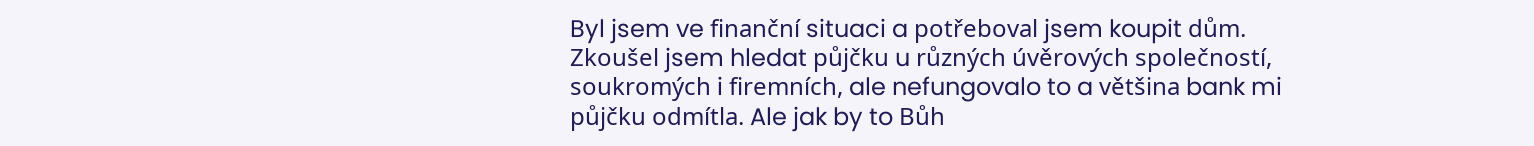Byl jsem ve finanční situaci a potřeboval jsem koupit dům. Zkoušel jsem hledat půjčku u různých úvěrových společností, soukromých i firemních, ale nefungovalo to a většina bank mi půjčku odmítla. Ale jak by to Bůh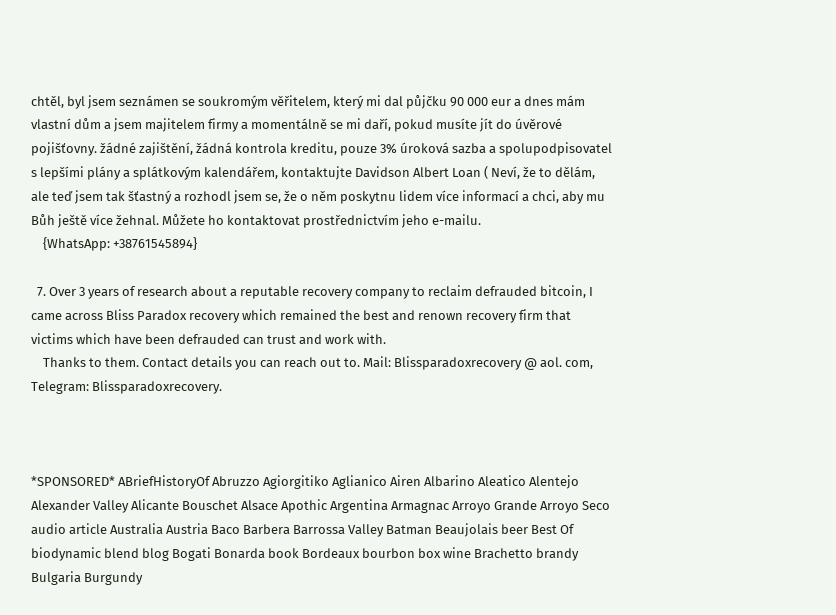chtěl, byl jsem seznámen se soukromým věřitelem, který mi dal půjčku 90 000 eur a dnes mám vlastní dům a jsem majitelem firmy a momentálně se mi daří, pokud musíte jít do úvěrové pojišťovny. žádné zajištění, žádná kontrola kreditu, pouze 3% úroková sazba a spolupodpisovatel s lepšími plány a splátkovým kalendářem, kontaktujte Davidson Albert Loan ( Neví, že to dělám, ale teď jsem tak šťastný a rozhodl jsem se, že o něm poskytnu lidem více informací a chci, aby mu Bůh ještě více žehnal. Můžete ho kontaktovat prostřednictvím jeho e-mailu.
    {WhatsApp: +38761545894}

  7. Over 3 years of research about a reputable recovery company to reclaim defrauded bitcoin, I came across Bliss Paradox recovery which remained the best and renown recovery firm that victims which have been defrauded can trust and work with.
    Thanks to them. Contact details you can reach out to. Mail: Blissparadoxrecovery @ aol. com, Telegram: Blissparadoxrecovery.



*SPONSORED* ABriefHistoryOf Abruzzo Agiorgitiko Aglianico Airen Albarino Aleatico Alentejo Alexander Valley Alicante Bouschet Alsace Apothic Argentina Armagnac Arroyo Grande Arroyo Seco audio article Australia Austria Baco Barbera Barrossa Valley Batman Beaujolais beer Best Of biodynamic blend blog Bogati Bonarda book Bordeaux bourbon box wine Brachetto brandy Bulgaria Burgundy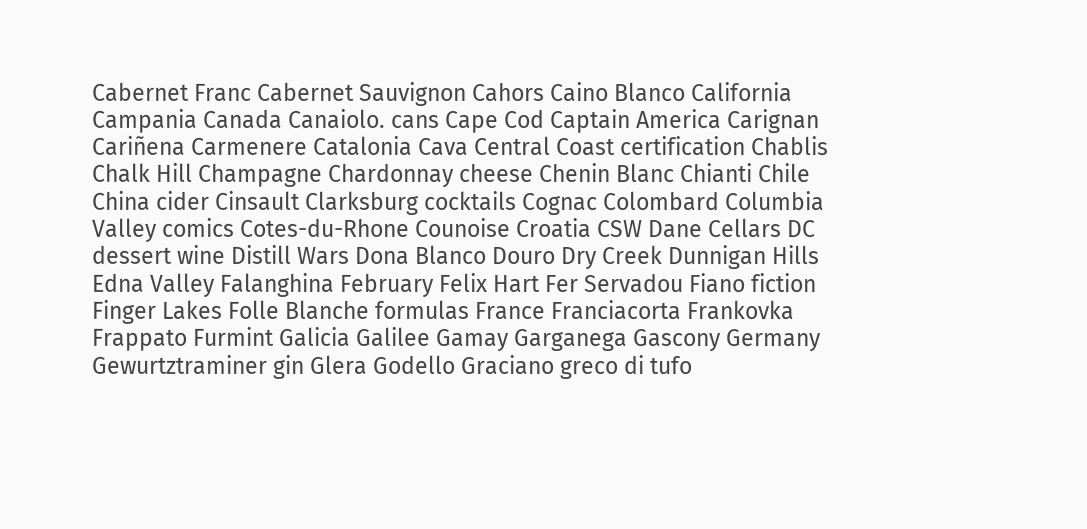Cabernet Franc Cabernet Sauvignon Cahors Caino Blanco California Campania Canada Canaiolo. cans Cape Cod Captain America Carignan Cariñena Carmenere Catalonia Cava Central Coast certification Chablis Chalk Hill Champagne Chardonnay cheese Chenin Blanc Chianti Chile China cider Cinsault Clarksburg cocktails Cognac Colombard Columbia Valley comics Cotes-du-Rhone Counoise Croatia CSW Dane Cellars DC dessert wine Distill Wars Dona Blanco Douro Dry Creek Dunnigan Hills Edna Valley Falanghina February Felix Hart Fer Servadou Fiano fiction Finger Lakes Folle Blanche formulas France Franciacorta Frankovka Frappato Furmint Galicia Galilee Gamay Garganega Gascony Germany Gewurtztraminer gin Glera Godello Graciano greco di tufo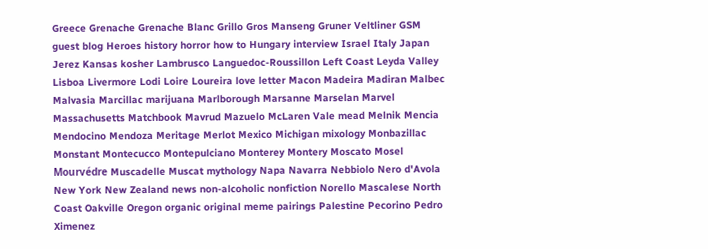Greece Grenache Grenache Blanc Grillo Gros Manseng Gruner Veltliner GSM guest blog Heroes history horror how to Hungary interview Israel Italy Japan Jerez Kansas kosher Lambrusco Languedoc-Roussillon Left Coast Leyda Valley Lisboa Livermore Lodi Loire Loureira love letter Macon Madeira Madiran Malbec Malvasia Marcillac marijuana Marlborough Marsanne Marselan Marvel Massachusetts Matchbook Mavrud Mazuelo McLaren Vale mead Melnik Mencia Mendocino Mendoza Meritage Merlot Mexico Michigan mixology Monbazillac Monstant Montecucco Montepulciano Monterey Montery Moscato Mosel Mourvédre Muscadelle Muscat mythology Napa Navarra Nebbiolo Nero d'Avola New York New Zealand news non-alcoholic nonfiction Norello Mascalese North Coast Oakville Oregon organic original meme pairings Palestine Pecorino Pedro Ximenez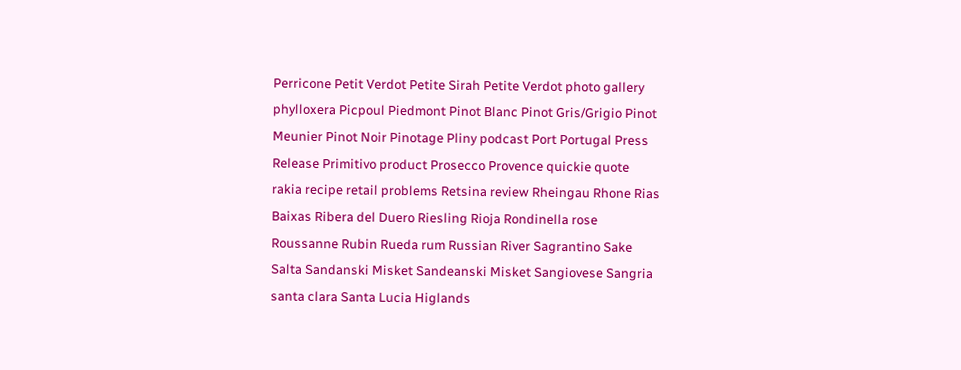Perricone Petit Verdot Petite Sirah Petite Verdot photo gallery phylloxera Picpoul Piedmont Pinot Blanc Pinot Gris/Grigio Pinot Meunier Pinot Noir Pinotage Pliny podcast Port Portugal Press Release Primitivo product Prosecco Provence quickie quote rakia recipe retail problems Retsina review Rheingau Rhone Rias Baixas Ribera del Duero Riesling Rioja Rondinella rose Roussanne Rubin Rueda rum Russian River Sagrantino Sake Salta Sandanski Misket Sandeanski Misket Sangiovese Sangria santa clara Santa Lucia Higlands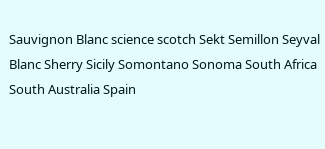Sauvignon Blanc science scotch Sekt Semillon Seyval Blanc Sherry Sicily Somontano Sonoma South Africa South Australia Spain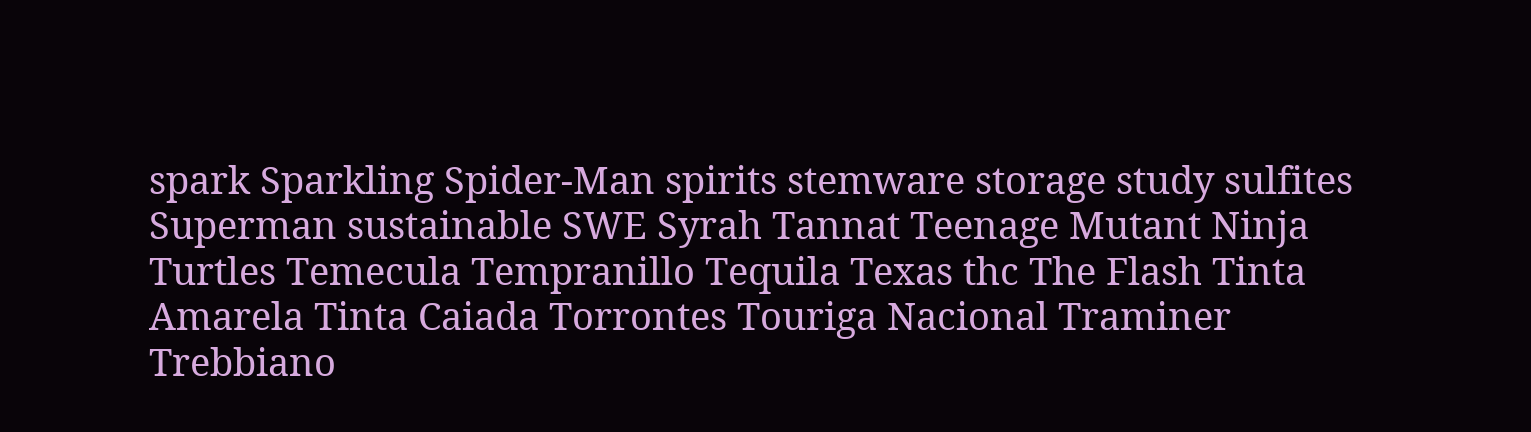spark Sparkling Spider-Man spirits stemware storage study sulfites Superman sustainable SWE Syrah Tannat Teenage Mutant Ninja Turtles Temecula Tempranillo Tequila Texas thc The Flash Tinta Amarela Tinta Caiada Torrontes Touriga Nacional Traminer Trebbiano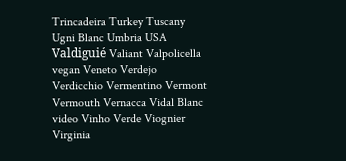Trincadeira Turkey Tuscany Ugni Blanc Umbria USA Valdiguié Valiant Valpolicella vegan Veneto Verdejo Verdicchio Vermentino Vermont Vermouth Vernacca Vidal Blanc video Vinho Verde Viognier Virginia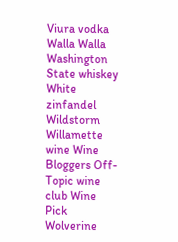Viura vodka Walla Walla Washington State whiskey White zinfandel Wildstorm Willamette wine Wine Bloggers Off-Topic wine club Wine Pick Wolverine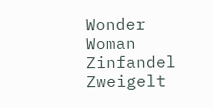Wonder Woman Zinfandel Zweigelt